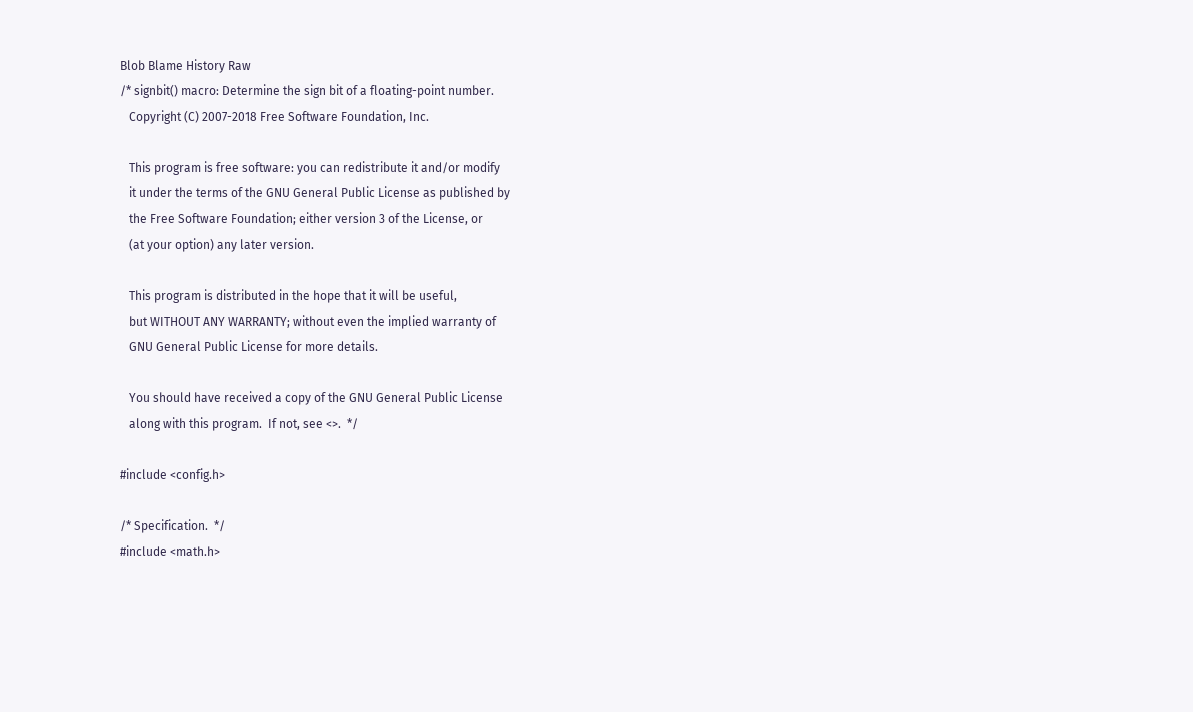Blob Blame History Raw
/* signbit() macro: Determine the sign bit of a floating-point number.
   Copyright (C) 2007-2018 Free Software Foundation, Inc.

   This program is free software: you can redistribute it and/or modify
   it under the terms of the GNU General Public License as published by
   the Free Software Foundation; either version 3 of the License, or
   (at your option) any later version.

   This program is distributed in the hope that it will be useful,
   but WITHOUT ANY WARRANTY; without even the implied warranty of
   GNU General Public License for more details.

   You should have received a copy of the GNU General Public License
   along with this program.  If not, see <>.  */

#include <config.h>

/* Specification.  */
#include <math.h>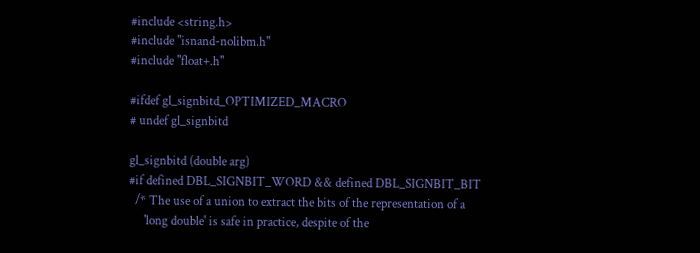#include <string.h>
#include "isnand-nolibm.h"
#include "float+.h"

#ifdef gl_signbitd_OPTIMIZED_MACRO
# undef gl_signbitd

gl_signbitd (double arg)
#if defined DBL_SIGNBIT_WORD && defined DBL_SIGNBIT_BIT
  /* The use of a union to extract the bits of the representation of a
     'long double' is safe in practice, despite of the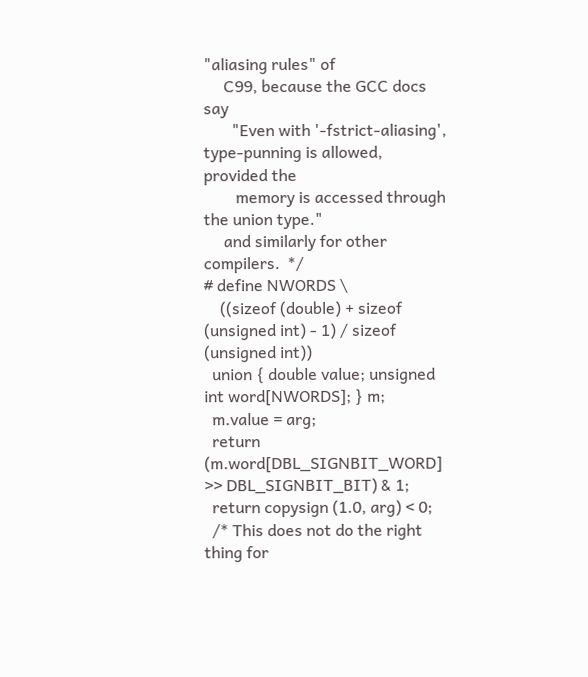"aliasing rules" of
     C99, because the GCC docs say
       "Even with '-fstrict-aliasing', type-punning is allowed, provided the
        memory is accessed through the union type."
     and similarly for other compilers.  */
# define NWORDS \
    ((sizeof (double) + sizeof (unsigned int) - 1) / sizeof (unsigned int))
  union { double value; unsigned int word[NWORDS]; } m;
  m.value = arg;
  return (m.word[DBL_SIGNBIT_WORD] >> DBL_SIGNBIT_BIT) & 1;
  return copysign (1.0, arg) < 0;
  /* This does not do the right thing for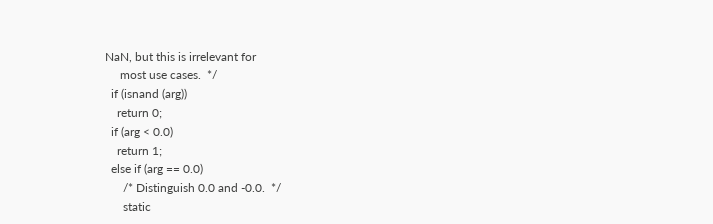NaN, but this is irrelevant for
     most use cases.  */
  if (isnand (arg))
    return 0;
  if (arg < 0.0)
    return 1;
  else if (arg == 0.0)
      /* Distinguish 0.0 and -0.0.  */
      static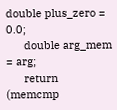double plus_zero = 0.0;
      double arg_mem = arg;
      return (memcmp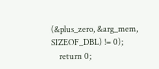(&plus_zero, &arg_mem, SIZEOF_DBL) != 0);
    return 0;